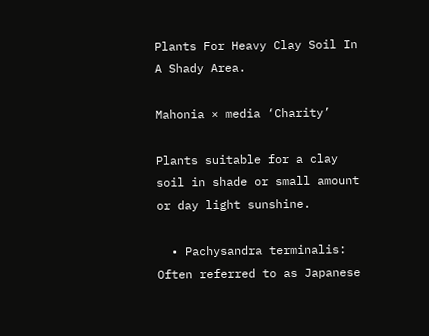Plants For Heavy Clay Soil In A Shady Area.

Mahonia × media ‘Charity’

Plants suitable for a clay soil in shade or small amount or day light sunshine.

  • Pachysandra terminalis: Often referred to as Japanese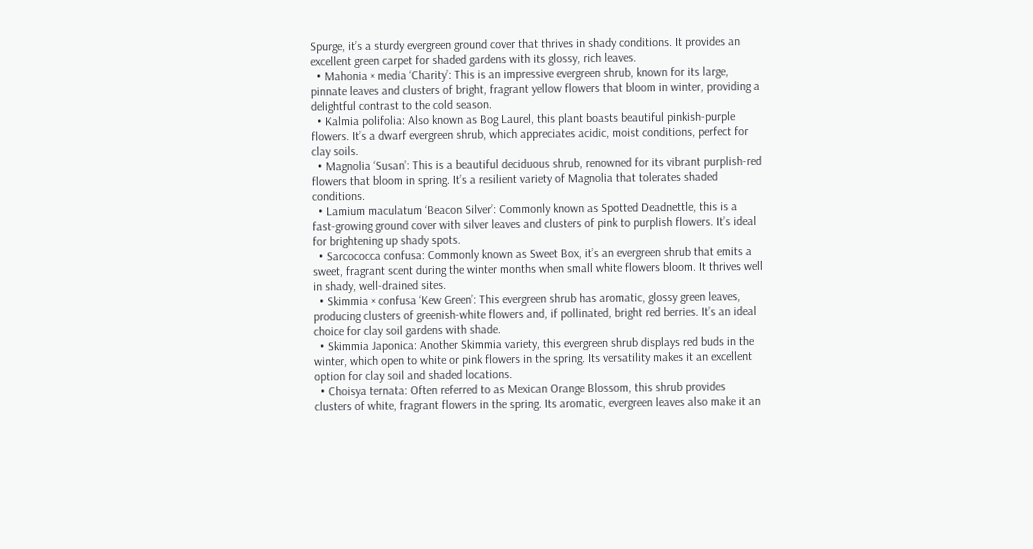Spurge, it’s a sturdy evergreen ground cover that thrives in shady conditions. It provides an excellent green carpet for shaded gardens with its glossy, rich leaves.
  • Mahonia × media ‘Charity’: This is an impressive evergreen shrub, known for its large, pinnate leaves and clusters of bright, fragrant yellow flowers that bloom in winter, providing a delightful contrast to the cold season.
  • Kalmia polifolia: Also known as Bog Laurel, this plant boasts beautiful pinkish-purple flowers. It’s a dwarf evergreen shrub, which appreciates acidic, moist conditions, perfect for clay soils.
  • Magnolia ‘Susan’: This is a beautiful deciduous shrub, renowned for its vibrant purplish-red flowers that bloom in spring. It’s a resilient variety of Magnolia that tolerates shaded conditions.
  • Lamium maculatum ‘Beacon Silver’: Commonly known as Spotted Deadnettle, this is a fast-growing ground cover with silver leaves and clusters of pink to purplish flowers. It’s ideal for brightening up shady spots.
  • Sarcococca confusa: Commonly known as Sweet Box, it’s an evergreen shrub that emits a sweet, fragrant scent during the winter months when small white flowers bloom. It thrives well in shady, well-drained sites.
  • Skimmia × confusa ‘Kew Green’: This evergreen shrub has aromatic, glossy green leaves, producing clusters of greenish-white flowers and, if pollinated, bright red berries. It’s an ideal choice for clay soil gardens with shade.
  • Skimmia Japonica: Another Skimmia variety, this evergreen shrub displays red buds in the winter, which open to white or pink flowers in the spring. Its versatility makes it an excellent option for clay soil and shaded locations.
  • Choisya ternata: Often referred to as Mexican Orange Blossom, this shrub provides clusters of white, fragrant flowers in the spring. Its aromatic, evergreen leaves also make it an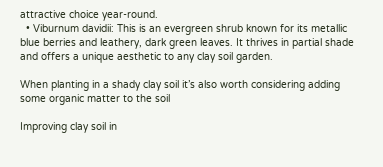attractive choice year-round.
  • Viburnum davidii: This is an evergreen shrub known for its metallic blue berries and leathery, dark green leaves. It thrives in partial shade and offers a unique aesthetic to any clay soil garden.

When planting in a shady clay soil it’s also worth considering adding some organic matter to the soil

Improving clay soil in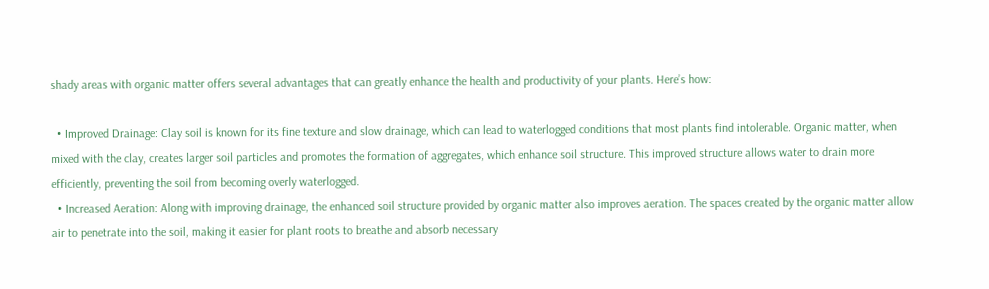shady areas with organic matter offers several advantages that can greatly enhance the health and productivity of your plants. Here’s how:

  • Improved Drainage: Clay soil is known for its fine texture and slow drainage, which can lead to waterlogged conditions that most plants find intolerable. Organic matter, when mixed with the clay, creates larger soil particles and promotes the formation of aggregates, which enhance soil structure. This improved structure allows water to drain more efficiently, preventing the soil from becoming overly waterlogged.
  • Increased Aeration: Along with improving drainage, the enhanced soil structure provided by organic matter also improves aeration. The spaces created by the organic matter allow air to penetrate into the soil, making it easier for plant roots to breathe and absorb necessary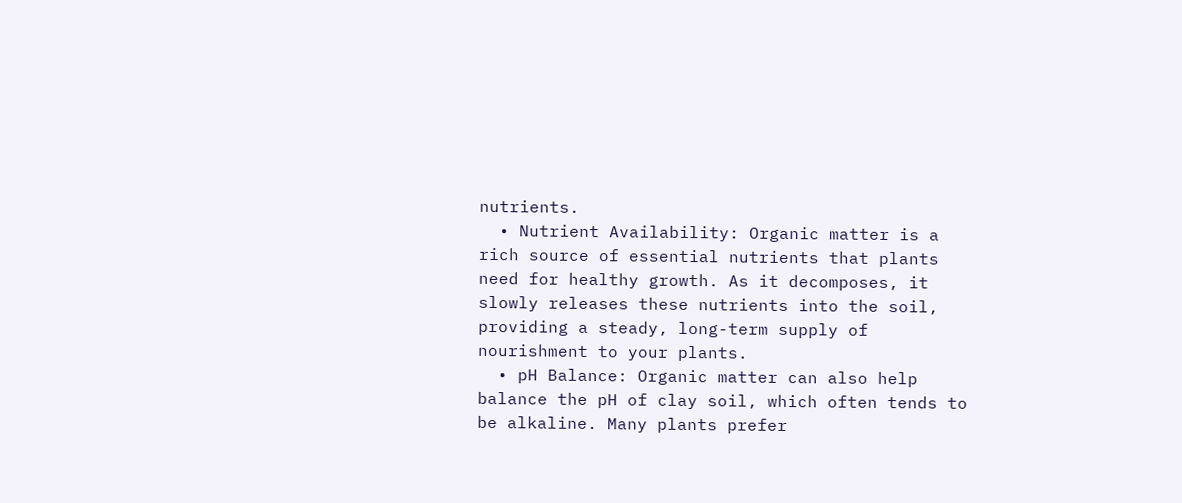nutrients.
  • Nutrient Availability: Organic matter is a rich source of essential nutrients that plants need for healthy growth. As it decomposes, it slowly releases these nutrients into the soil, providing a steady, long-term supply of nourishment to your plants.
  • pH Balance: Organic matter can also help balance the pH of clay soil, which often tends to be alkaline. Many plants prefer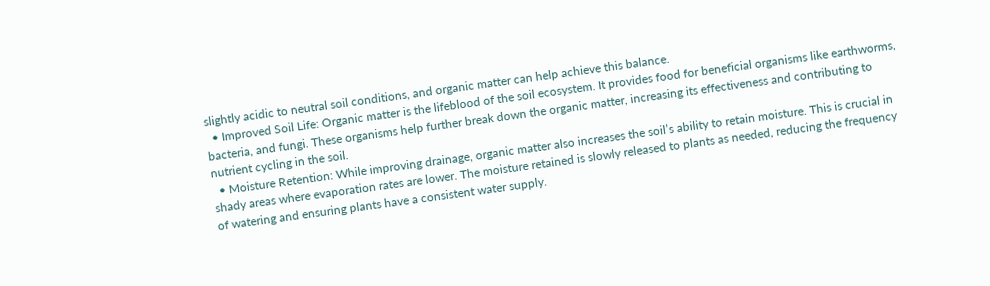slightly acidic to neutral soil conditions, and organic matter can help achieve this balance.
  • Improved Soil Life: Organic matter is the lifeblood of the soil ecosystem. It provides food for beneficial organisms like earthworms, bacteria, and fungi. These organisms help further break down the organic matter, increasing its effectiveness and contributing to nutrient cycling in the soil.
  • Moisture Retention: While improving drainage, organic matter also increases the soil’s ability to retain moisture. This is crucial in shady areas where evaporation rates are lower. The moisture retained is slowly released to plants as needed, reducing the frequency of watering and ensuring plants have a consistent water supply.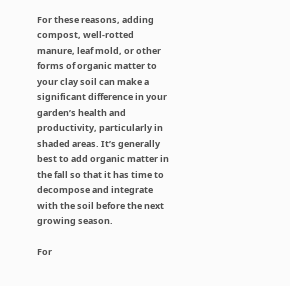For these reasons, adding compost, well-rotted manure, leaf mold, or other forms of organic matter to your clay soil can make a significant difference in your garden’s health and productivity, particularly in shaded areas. It’s generally best to add organic matter in the fall so that it has time to decompose and integrate with the soil before the next growing season.

For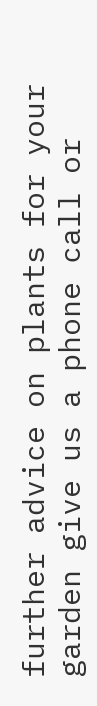further advice on plants for your garden give us a phone call or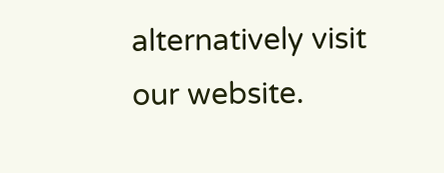alternatively visit our website.